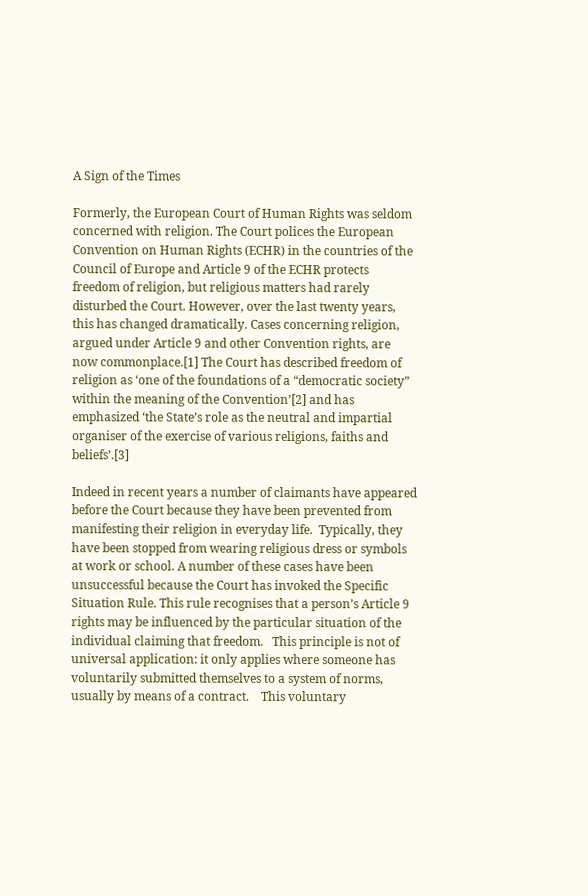A Sign of the Times

Formerly, the European Court of Human Rights was seldom concerned with religion. The Court polices the European Convention on Human Rights (ECHR) in the countries of the Council of Europe and Article 9 of the ECHR protects freedom of religion, but religious matters had rarely disturbed the Court. However, over the last twenty years, this has changed dramatically. Cases concerning religion, argued under Article 9 and other Convention rights, are now commonplace.[1] The Court has described freedom of religion as ‘one of the foundations of a “democratic society” within the meaning of the Convention’[2] and has emphasized ‘the State’s role as the neutral and impartial organiser of the exercise of various religions, faiths and beliefs’.[3]

Indeed in recent years a number of claimants have appeared before the Court because they have been prevented from manifesting their religion in everyday life.  Typically, they have been stopped from wearing religious dress or symbols at work or school. A number of these cases have been unsuccessful because the Court has invoked the Specific Situation Rule. This rule recognises that a person’s Article 9 rights may be influenced by the particular situation of the individual claiming that freedom.   This principle is not of universal application: it only applies where someone has voluntarily submitted themselves to a system of norms, usually by means of a contract.    This voluntary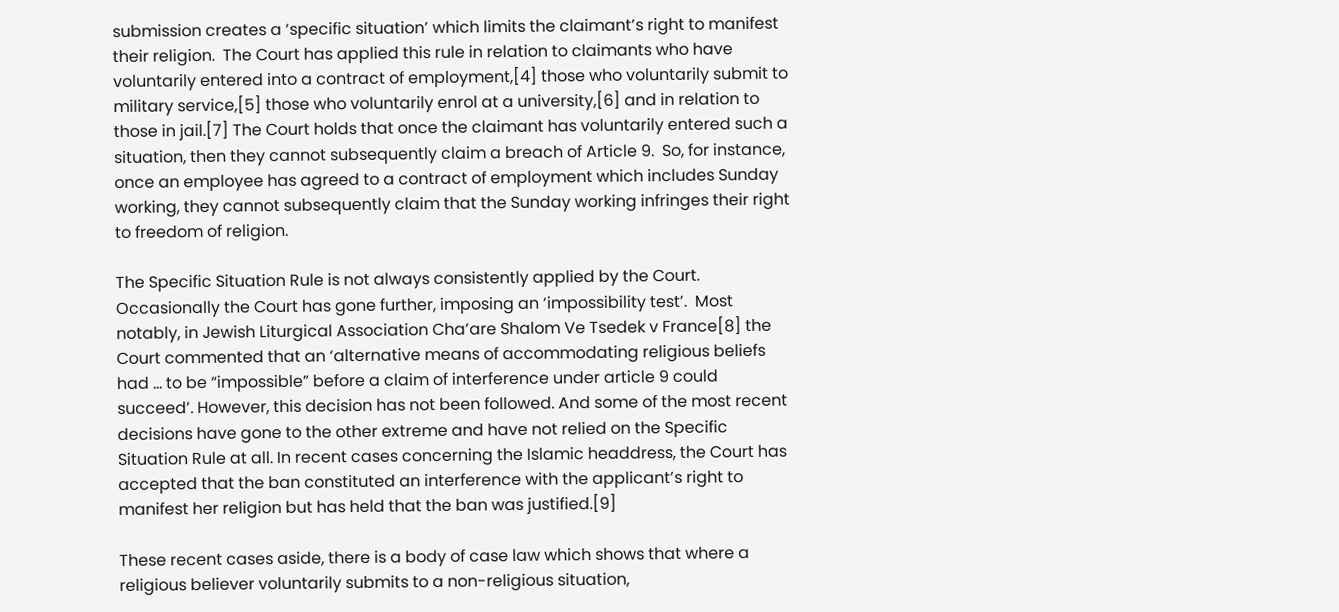submission creates a ‘specific situation’ which limits the claimant’s right to manifest their religion.  The Court has applied this rule in relation to claimants who have voluntarily entered into a contract of employment,[4] those who voluntarily submit to military service,[5] those who voluntarily enrol at a university,[6] and in relation to those in jail.[7] The Court holds that once the claimant has voluntarily entered such a situation, then they cannot subsequently claim a breach of Article 9.  So, for instance, once an employee has agreed to a contract of employment which includes Sunday working, they cannot subsequently claim that the Sunday working infringes their right to freedom of religion.

The Specific Situation Rule is not always consistently applied by the Court.  Occasionally the Court has gone further, imposing an ‘impossibility test’.  Most notably, in Jewish Liturgical Association Cha’are Shalom Ve Tsedek v France[8] the Court commented that an ‘alternative means of accommodating religious beliefs had … to be “impossible” before a claim of interference under article 9 could succeed’. However, this decision has not been followed. And some of the most recent decisions have gone to the other extreme and have not relied on the Specific Situation Rule at all. In recent cases concerning the Islamic headdress, the Court has accepted that the ban constituted an interference with the applicant’s right to manifest her religion but has held that the ban was justified.[9]

These recent cases aside, there is a body of case law which shows that where a religious believer voluntarily submits to a non-religious situation,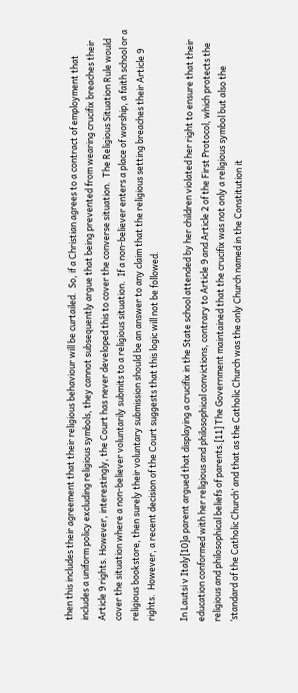then this includes their agreement that their religious behaviour will be curtailed.  So, if a Christian agrees to a contract of employment that includes a uniform policy excluding religious symbols, they cannot subsequently argue that being prevented from wearing crucifix breaches their Article 9 rights. However, interestingly, the Court has never developed this to cover the converse situation.  The Religious Situation Rule would cover the situation where a non-believer voluntarily submits to a religious situation.  If a non-believer enters a place of worship, a faith school or a religious bookstore, then surely their voluntary submission should be an answer to any claim that the religious setting breaches their Article 9 rights.  However, a recent decision of the Court suggests that this logic will not be followed.

In Lautsi v Italy[10]a parent argued that displaying a crucifix in the State school attended by her children violated her right to ensure that their education conformed with her religious and philosophical convictions, contrary to Article 9 and Article 2 of the First Protocol, which protects the religious and philosophical beliefs of parents.[11] The Government maintained that the crucifix was not only a religious symbol but also the ‘standard of the Catholic Church’ and that as the Catholic Church was the only Church named in the Constitution it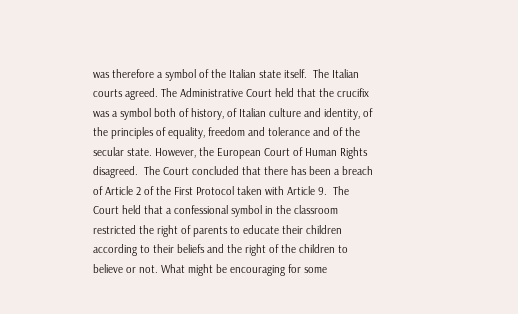was therefore a symbol of the Italian state itself.  The Italian courts agreed. The Administrative Court held that the crucifix was a symbol both of history, of Italian culture and identity, of the principles of equality, freedom and tolerance and of the secular state. However, the European Court of Human Rights disagreed.  The Court concluded that there has been a breach of Article 2 of the First Protocol taken with Article 9.  The Court held that a confessional symbol in the classroom restricted the right of parents to educate their children according to their beliefs and the right of the children to believe or not. What might be encouraging for some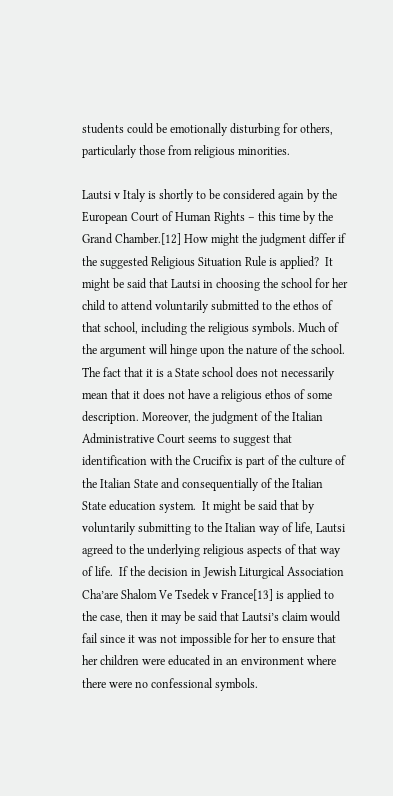students could be emotionally disturbing for others, particularly those from religious minorities.

Lautsi v Italy is shortly to be considered again by the European Court of Human Rights – this time by the Grand Chamber.[12] How might the judgment differ if the suggested Religious Situation Rule is applied?  It might be said that Lautsi in choosing the school for her child to attend voluntarily submitted to the ethos of that school, including the religious symbols. Much of the argument will hinge upon the nature of the school. The fact that it is a State school does not necessarily mean that it does not have a religious ethos of some description. Moreover, the judgment of the Italian Administrative Court seems to suggest that identification with the Crucifix is part of the culture of the Italian State and consequentially of the Italian State education system.  It might be said that by voluntarily submitting to the Italian way of life, Lautsi agreed to the underlying religious aspects of that way of life.  If the decision in Jewish Liturgical Association Cha’are Shalom Ve Tsedek v France[13] is applied to the case, then it may be said that Lautsi’s claim would fail since it was not impossible for her to ensure that her children were educated in an environment where there were no confessional symbols.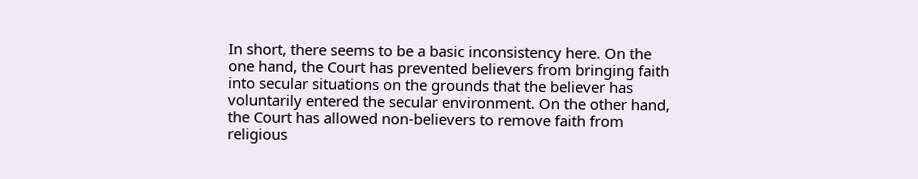In short, there seems to be a basic inconsistency here. On the one hand, the Court has prevented believers from bringing faith into secular situations on the grounds that the believer has voluntarily entered the secular environment. On the other hand, the Court has allowed non-believers to remove faith from religious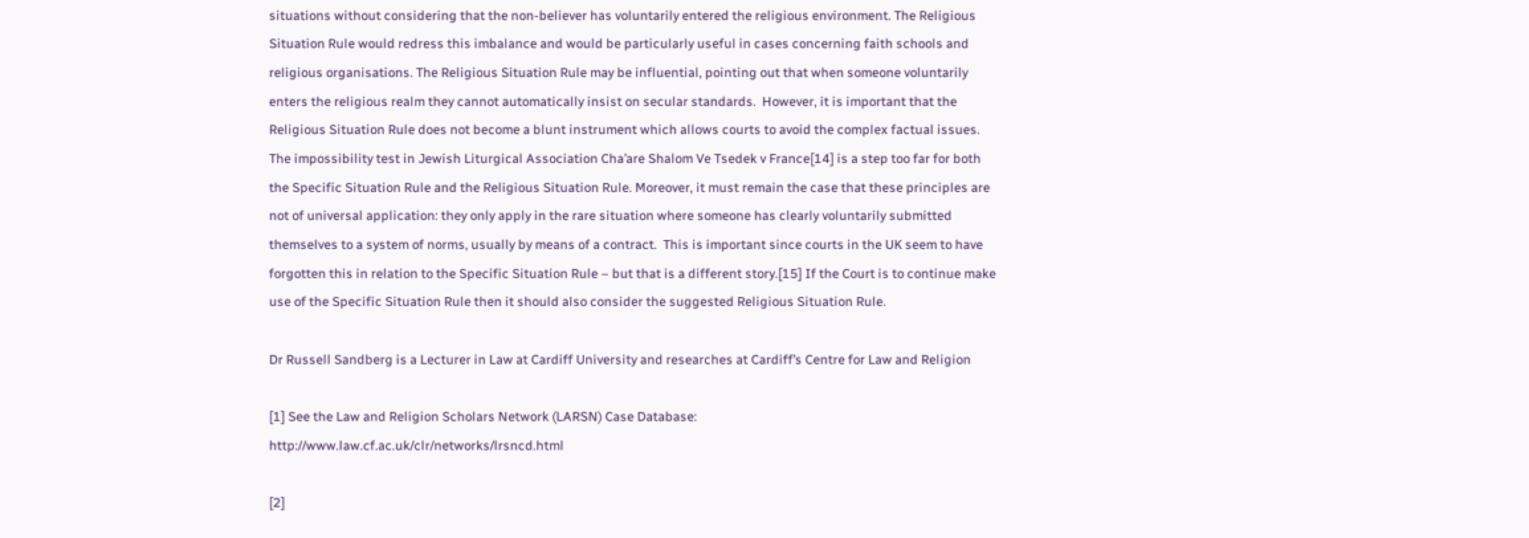situations without considering that the non-believer has voluntarily entered the religious environment. The Religious Situation Rule would redress this imbalance and would be particularly useful in cases concerning faith schools and religious organisations. The Religious Situation Rule may be influential, pointing out that when someone voluntarily enters the religious realm they cannot automatically insist on secular standards.  However, it is important that the Religious Situation Rule does not become a blunt instrument which allows courts to avoid the complex factual issues. The impossibility test in Jewish Liturgical Association Cha’are Shalom Ve Tsedek v France[14] is a step too far for both the Specific Situation Rule and the Religious Situation Rule. Moreover, it must remain the case that these principles are not of universal application: they only apply in the rare situation where someone has clearly voluntarily submitted themselves to a system of norms, usually by means of a contract.  This is important since courts in the UK seem to have forgotten this in relation to the Specific Situation Rule – but that is a different story.[15] If the Court is to continue make use of the Specific Situation Rule then it should also consider the suggested Religious Situation Rule.

Dr Russell Sandberg is a Lecturer in Law at Cardiff University and researches at Cardiff’s Centre for Law and Religion

[1] See the Law and Religion Scholars Network (LARSN) Case Database:  http://www.law.cf.ac.uk/clr/networks/lrsncd.html

[2]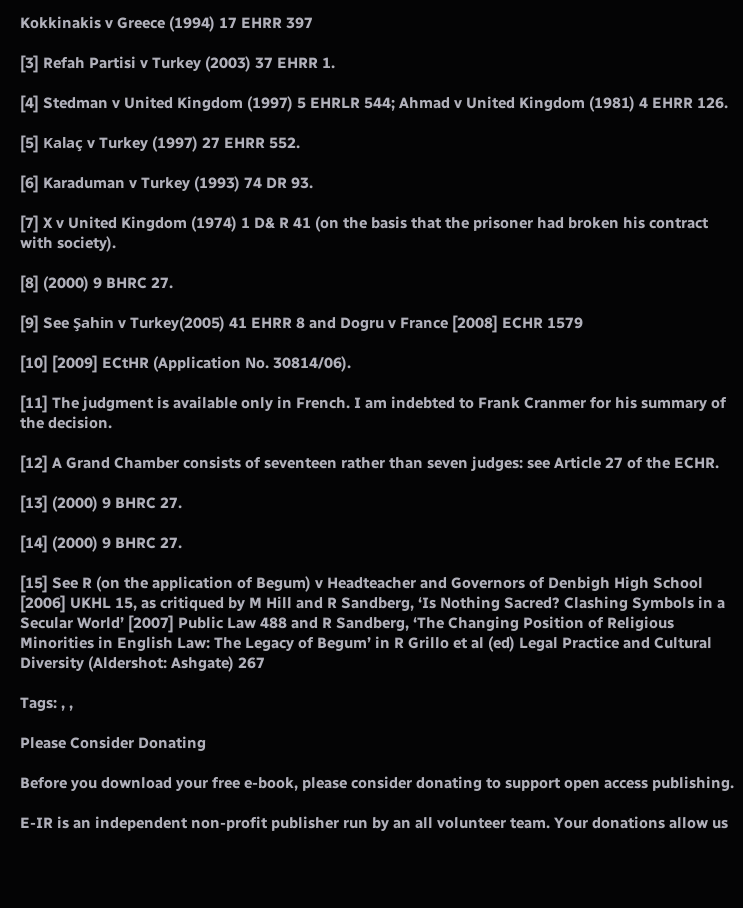Kokkinakis v Greece (1994) 17 EHRR 397

[3] Refah Partisi v Turkey (2003) 37 EHRR 1.

[4] Stedman v United Kingdom (1997) 5 EHRLR 544; Ahmad v United Kingdom (1981) 4 EHRR 126.

[5] Kalaç v Turkey (1997) 27 EHRR 552.

[6] Karaduman v Turkey (1993) 74 DR 93.

[7] X v United Kingdom (1974) 1 D& R 41 (on the basis that the prisoner had broken his contract with society).

[8] (2000) 9 BHRC 27.

[9] See Şahin v Turkey(2005) 41 EHRR 8 and Dogru v France [2008] ECHR 1579

[10] [2009] ECtHR (Application No. 30814/06).

[11] The judgment is available only in French. I am indebted to Frank Cranmer for his summary of the decision.

[12] A Grand Chamber consists of seventeen rather than seven judges: see Article 27 of the ECHR.

[13] (2000) 9 BHRC 27.

[14] (2000) 9 BHRC 27.

[15] See R (on the application of Begum) v Headteacher and Governors of Denbigh High School [2006] UKHL 15, as critiqued by M Hill and R Sandberg, ‘Is Nothing Sacred? Clashing Symbols in a Secular World’ [2007] Public Law 488 and R Sandberg, ‘The Changing Position of Religious Minorities in English Law: The Legacy of Begum’ in R Grillo et al (ed) Legal Practice and Cultural Diversity (Aldershot: Ashgate) 267

Tags: , ,

Please Consider Donating

Before you download your free e-book, please consider donating to support open access publishing.

E-IR is an independent non-profit publisher run by an all volunteer team. Your donations allow us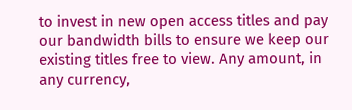to invest in new open access titles and pay our bandwidth bills to ensure we keep our existing titles free to view. Any amount, in any currency,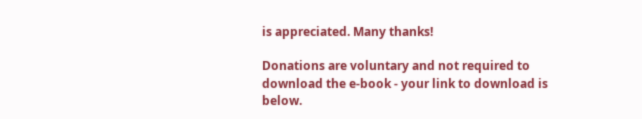is appreciated. Many thanks!

Donations are voluntary and not required to download the e-book - your link to download is below.